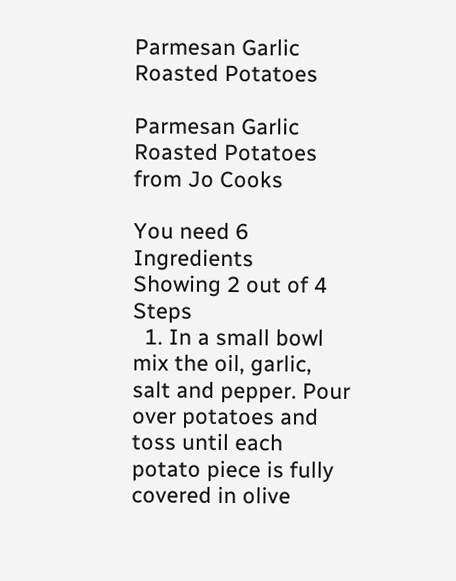Parmesan Garlic Roasted Potatoes

Parmesan Garlic Roasted Potatoes
from Jo Cooks

You need 6 Ingredients
Showing 2 out of 4 Steps
  1. In a small bowl mix the oil, garlic, salt and pepper. Pour over potatoes and toss until each potato piece is fully covered in olive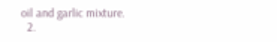oil and garlic mixture.
  2.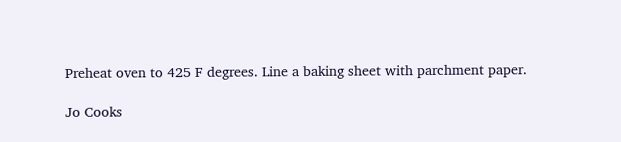Preheat oven to 425 F degrees. Line a baking sheet with parchment paper.

Jo Cooks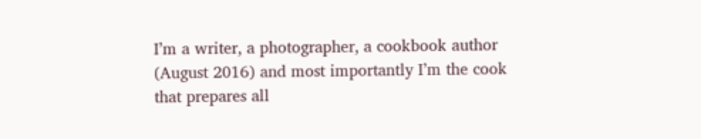I’m a writer, a photographer, a cookbook author (August 2016) and most importantly I’m the cook that prepares all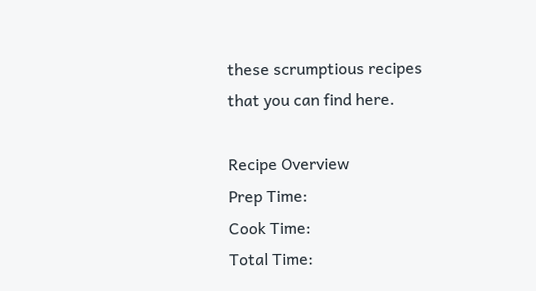these scrumptious recipes that you can find here.

Recipe Overview
Prep Time:
Cook Time:
Total Time: